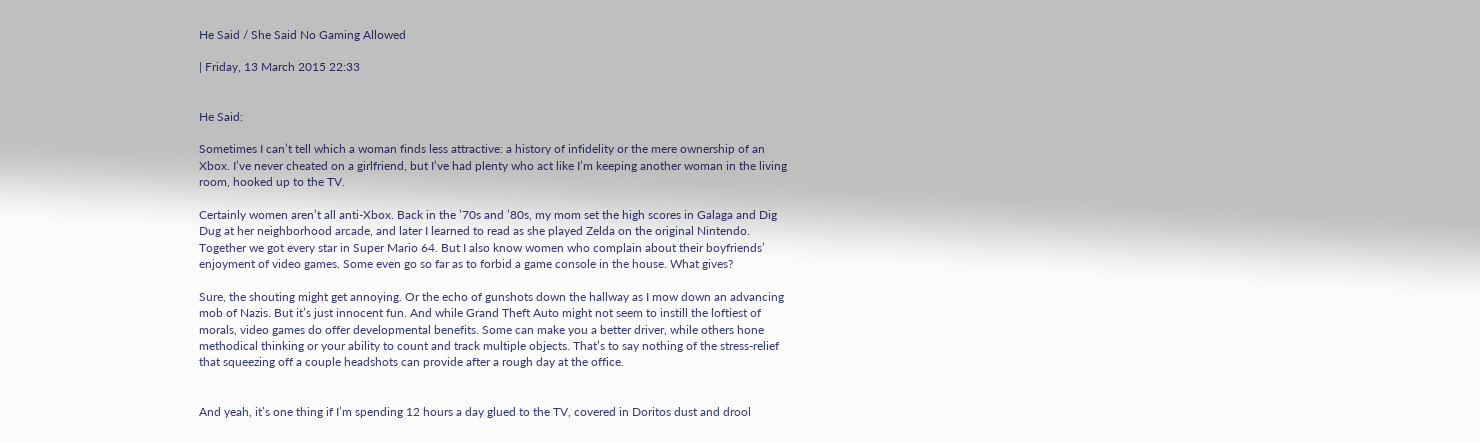He Said / She Said No Gaming Allowed

| Friday, 13 March 2015 22:33


He Said:

Sometimes I can’t tell which a woman finds less attractive: a history of infidelity or the mere ownership of an Xbox. I’ve never cheated on a girlfriend, but I’ve had plenty who act like I’m keeping another woman in the living room, hooked up to the TV.

Certainly women aren’t all anti-Xbox. Back in the ’70s and ’80s, my mom set the high scores in Galaga and Dig Dug at her neighborhood arcade, and later I learned to read as she played Zelda on the original Nintendo. Together we got every star in Super Mario 64. But I also know women who complain about their boyfriends’ enjoyment of video games. Some even go so far as to forbid a game console in the house. What gives?

Sure, the shouting might get annoying. Or the echo of gunshots down the hallway as I mow down an advancing mob of Nazis. But it’s just innocent fun. And while Grand Theft Auto might not seem to instill the loftiest of morals, video games do offer developmental benefits. Some can make you a better driver, while others hone methodical thinking or your ability to count and track multiple objects. That’s to say nothing of the stress-relief that squeezing off a couple headshots can provide after a rough day at the office.


And yeah, it’s one thing if I’m spending 12 hours a day glued to the TV, covered in Doritos dust and drool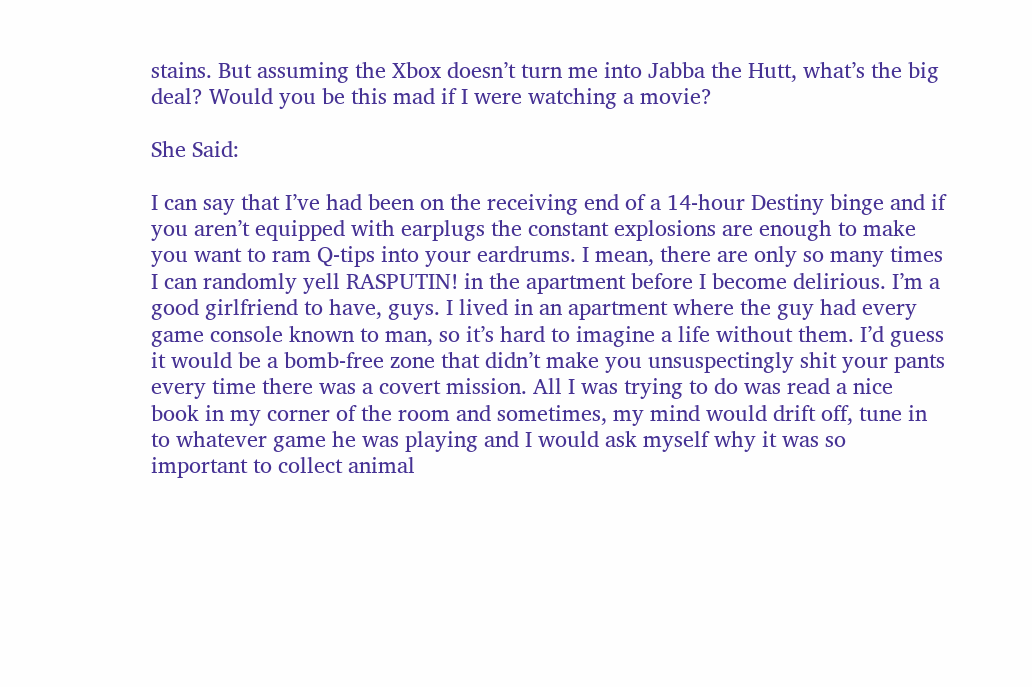stains. But assuming the Xbox doesn’t turn me into Jabba the Hutt, what’s the big deal? Would you be this mad if I were watching a movie?

She Said:

I can say that I’ve had been on the receiving end of a 14-hour Destiny binge and if you aren’t equipped with earplugs the constant explosions are enough to make you want to ram Q-tips into your eardrums. I mean, there are only so many times I can randomly yell RASPUTIN! in the apartment before I become delirious. I’m a good girlfriend to have, guys. I lived in an apartment where the guy had every game console known to man, so it’s hard to imagine a life without them. I’d guess it would be a bomb-free zone that didn’t make you unsuspectingly shit your pants  every time there was a covert mission. All I was trying to do was read a nice book in my corner of the room and sometimes, my mind would drift off, tune in to whatever game he was playing and I would ask myself why it was so important to collect animal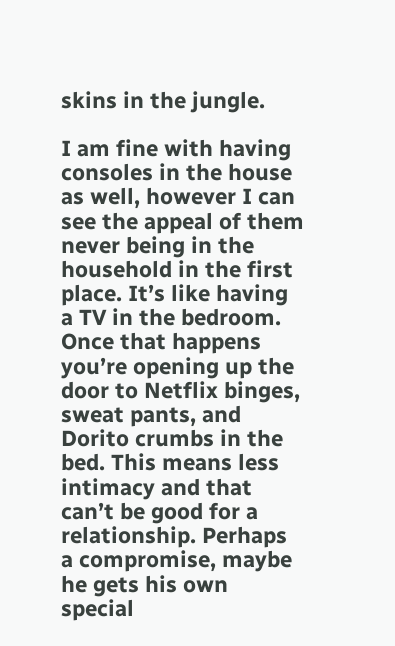skins in the jungle.

I am fine with having consoles in the house as well, however I can see the appeal of them never being in the household in the first place. It’s like having a TV in the bedroom. Once that happens you’re opening up the door to Netflix binges, sweat pants, and Dorito crumbs in the bed. This means less intimacy and that can’t be good for a relationship. Perhaps a compromise, maybe he gets his own special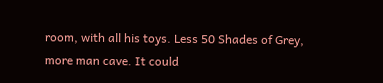room, with all his toys. Less 50 Shades of Grey, more man cave. It could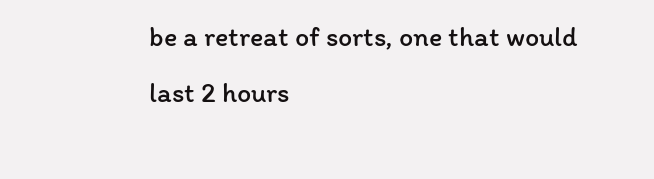be a retreat of sorts, one that would last 2 hours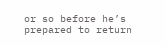or so before he’s prepared to return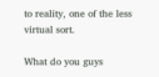to reality, one of the less virtual sort.

What do you guys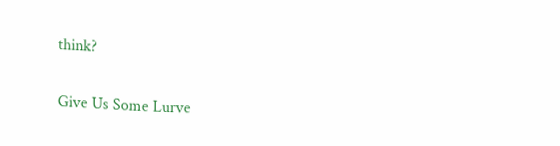think?

Give Us Some Lurve